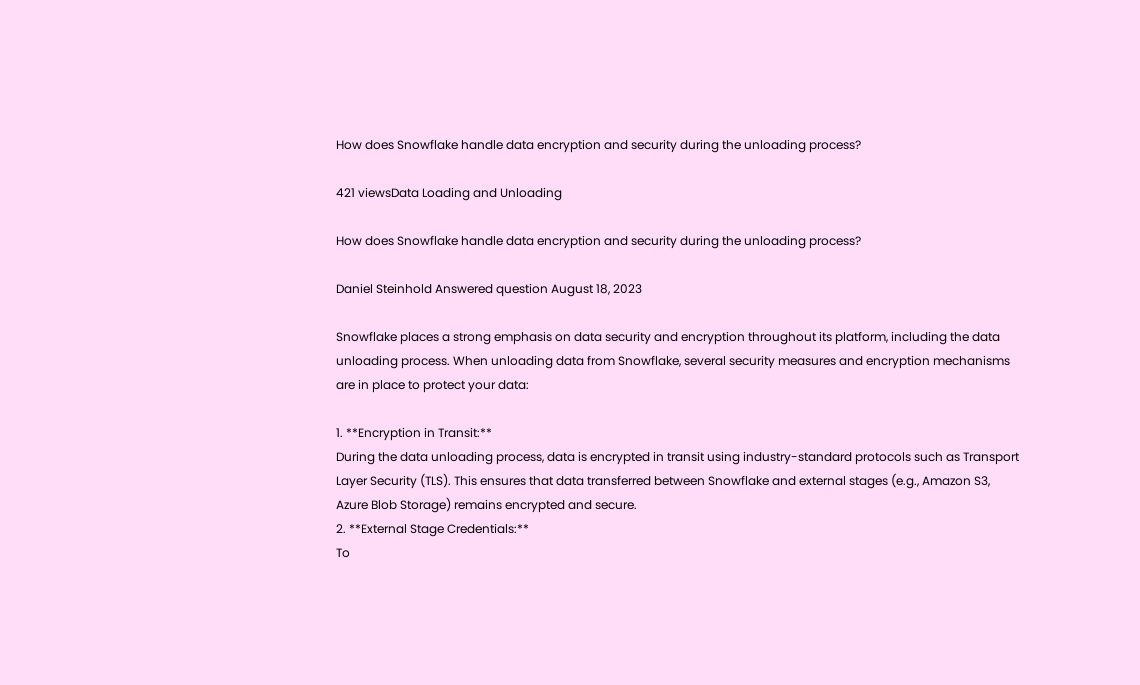How does Snowflake handle data encryption and security during the unloading process?

421 viewsData Loading and Unloading

How does Snowflake handle data encryption and security during the unloading process?

Daniel Steinhold Answered question August 18, 2023

Snowflake places a strong emphasis on data security and encryption throughout its platform, including the data unloading process. When unloading data from Snowflake, several security measures and encryption mechanisms are in place to protect your data:

1. **Encryption in Transit:**
During the data unloading process, data is encrypted in transit using industry-standard protocols such as Transport Layer Security (TLS). This ensures that data transferred between Snowflake and external stages (e.g., Amazon S3, Azure Blob Storage) remains encrypted and secure.
2. **External Stage Credentials:**
To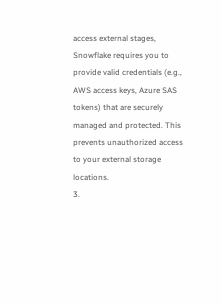access external stages, Snowflake requires you to provide valid credentials (e.g., AWS access keys, Azure SAS tokens) that are securely managed and protected. This prevents unauthorized access to your external storage locations.
3.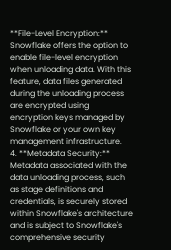**File-Level Encryption:**
Snowflake offers the option to enable file-level encryption when unloading data. With this feature, data files generated during the unloading process are encrypted using encryption keys managed by Snowflake or your own key management infrastructure.
4. **Metadata Security:**
Metadata associated with the data unloading process, such as stage definitions and credentials, is securely stored within Snowflake's architecture and is subject to Snowflake's comprehensive security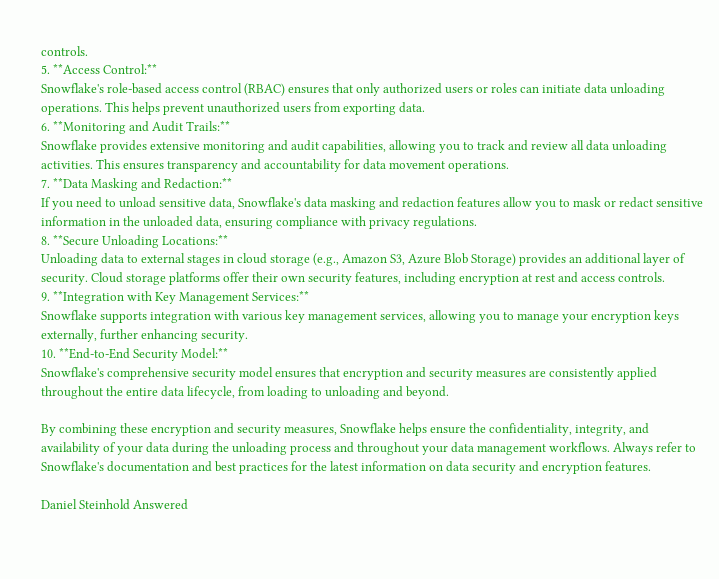controls.
5. **Access Control:**
Snowflake's role-based access control (RBAC) ensures that only authorized users or roles can initiate data unloading operations. This helps prevent unauthorized users from exporting data.
6. **Monitoring and Audit Trails:**
Snowflake provides extensive monitoring and audit capabilities, allowing you to track and review all data unloading activities. This ensures transparency and accountability for data movement operations.
7. **Data Masking and Redaction:**
If you need to unload sensitive data, Snowflake's data masking and redaction features allow you to mask or redact sensitive information in the unloaded data, ensuring compliance with privacy regulations.
8. **Secure Unloading Locations:**
Unloading data to external stages in cloud storage (e.g., Amazon S3, Azure Blob Storage) provides an additional layer of security. Cloud storage platforms offer their own security features, including encryption at rest and access controls.
9. **Integration with Key Management Services:**
Snowflake supports integration with various key management services, allowing you to manage your encryption keys externally, further enhancing security.
10. **End-to-End Security Model:**
Snowflake's comprehensive security model ensures that encryption and security measures are consistently applied throughout the entire data lifecycle, from loading to unloading and beyond.

By combining these encryption and security measures, Snowflake helps ensure the confidentiality, integrity, and availability of your data during the unloading process and throughout your data management workflows. Always refer to Snowflake's documentation and best practices for the latest information on data security and encryption features.

Daniel Steinhold Answered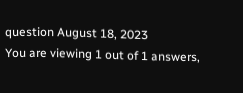question August 18, 2023
You are viewing 1 out of 1 answers,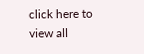click here to view all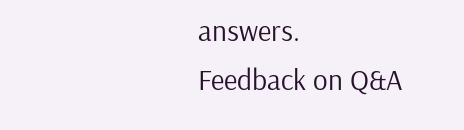answers.
Feedback on Q&A